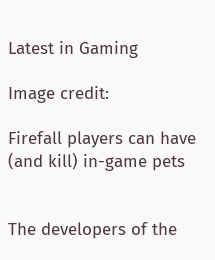Latest in Gaming

Image credit:

Firefall players can have (and kill) in-game pets


The developers of the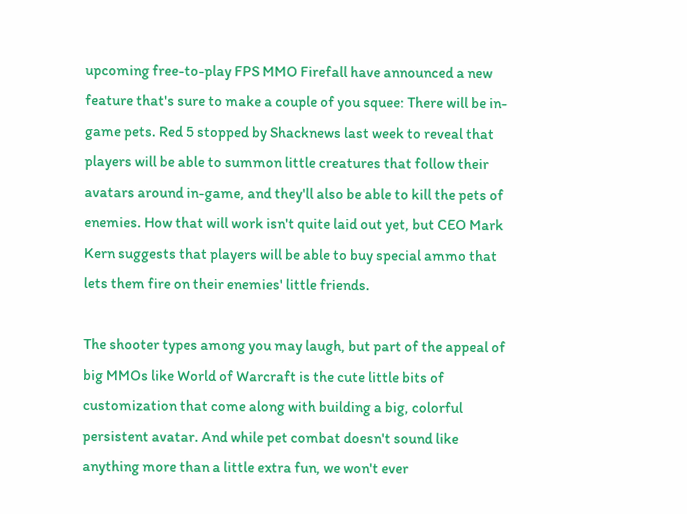upcoming free-to-play FPS MMO Firefall have announced a new feature that's sure to make a couple of you squee: There will be in-game pets. Red 5 stopped by Shacknews last week to reveal that players will be able to summon little creatures that follow their avatars around in-game, and they'll also be able to kill the pets of enemies. How that will work isn't quite laid out yet, but CEO Mark Kern suggests that players will be able to buy special ammo that lets them fire on their enemies' little friends.

The shooter types among you may laugh, but part of the appeal of big MMOs like World of Warcraft is the cute little bits of customization that come along with building a big, colorful persistent avatar. And while pet combat doesn't sound like anything more than a little extra fun, we won't ever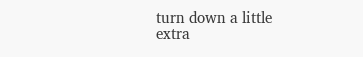turn down a little extra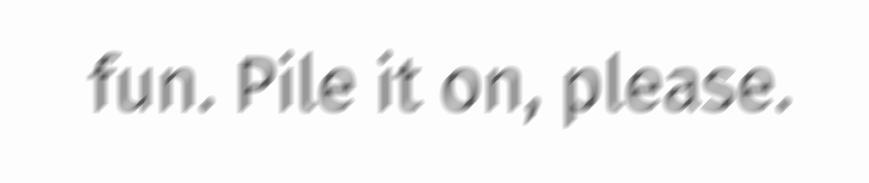fun. Pile it on, please.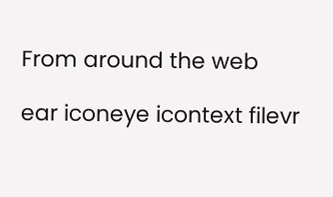From around the web

ear iconeye icontext filevr